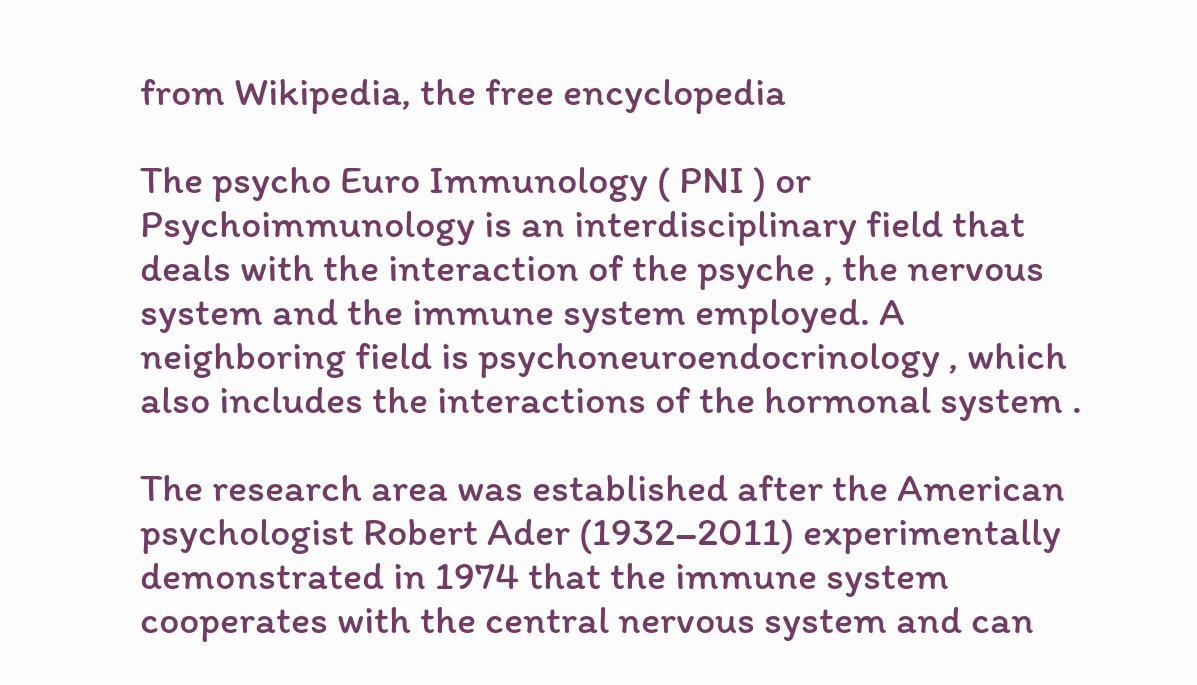from Wikipedia, the free encyclopedia

The psycho Euro Immunology ( PNI ) or Psychoimmunology is an interdisciplinary field that deals with the interaction of the psyche , the nervous system and the immune system employed. A neighboring field is psychoneuroendocrinology , which also includes the interactions of the hormonal system .

The research area was established after the American psychologist Robert Ader (1932–2011) experimentally demonstrated in 1974 that the immune system cooperates with the central nervous system and can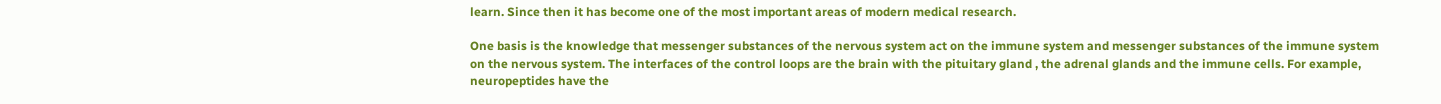learn. Since then it has become one of the most important areas of modern medical research.

One basis is the knowledge that messenger substances of the nervous system act on the immune system and messenger substances of the immune system on the nervous system. The interfaces of the control loops are the brain with the pituitary gland , the adrenal glands and the immune cells. For example, neuropeptides have the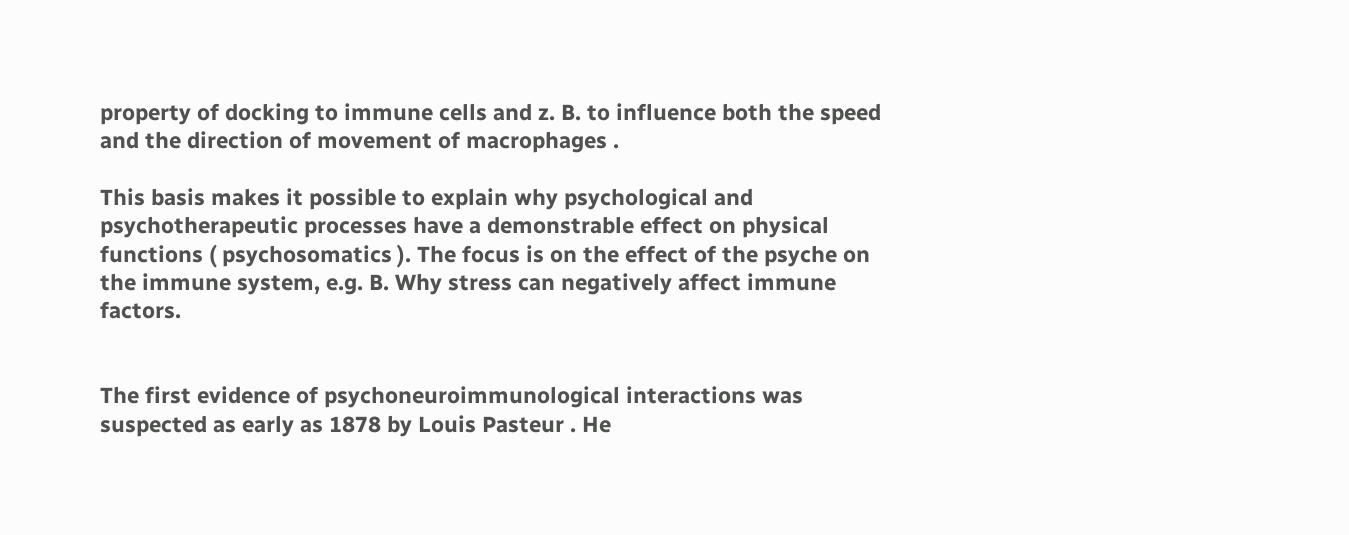property of docking to immune cells and z. B. to influence both the speed and the direction of movement of macrophages .

This basis makes it possible to explain why psychological and psychotherapeutic processes have a demonstrable effect on physical functions ( psychosomatics ). The focus is on the effect of the psyche on the immune system, e.g. B. Why stress can negatively affect immune factors.


The first evidence of psychoneuroimmunological interactions was suspected as early as 1878 by Louis Pasteur . He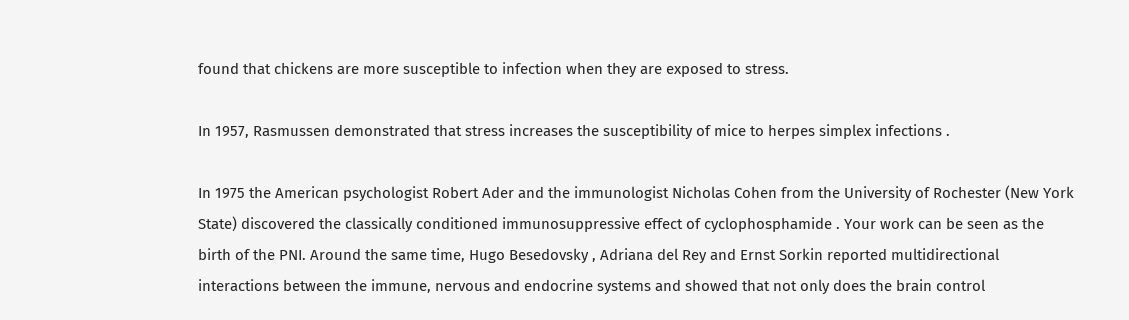found that chickens are more susceptible to infection when they are exposed to stress.

In 1957, Rasmussen demonstrated that stress increases the susceptibility of mice to herpes simplex infections .

In 1975 the American psychologist Robert Ader and the immunologist Nicholas Cohen from the University of Rochester (New York State) discovered the classically conditioned immunosuppressive effect of cyclophosphamide . Your work can be seen as the birth of the PNI. Around the same time, Hugo Besedovsky , Adriana del Rey and Ernst Sorkin reported multidirectional interactions between the immune, nervous and endocrine systems and showed that not only does the brain control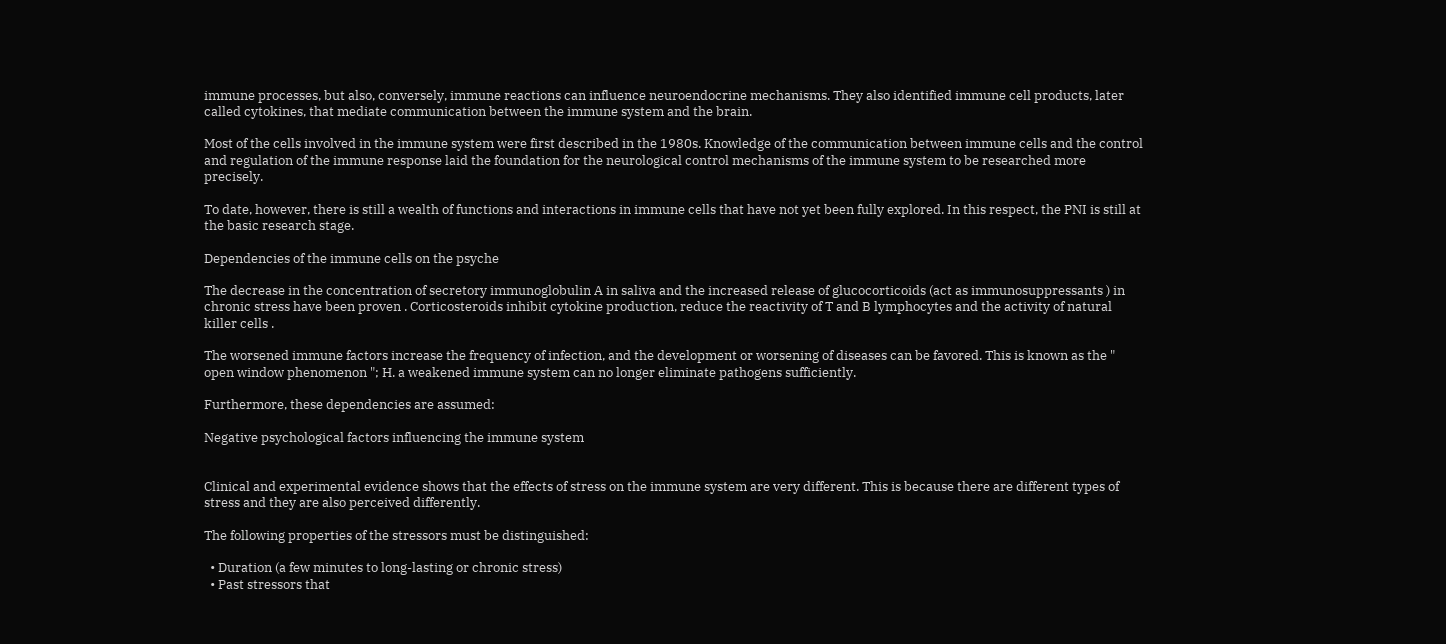immune processes, but also, conversely, immune reactions can influence neuroendocrine mechanisms. They also identified immune cell products, later called cytokines, that mediate communication between the immune system and the brain.

Most of the cells involved in the immune system were first described in the 1980s. Knowledge of the communication between immune cells and the control and regulation of the immune response laid the foundation for the neurological control mechanisms of the immune system to be researched more precisely.

To date, however, there is still a wealth of functions and interactions in immune cells that have not yet been fully explored. In this respect, the PNI is still at the basic research stage.

Dependencies of the immune cells on the psyche

The decrease in the concentration of secretory immunoglobulin A in saliva and the increased release of glucocorticoids (act as immunosuppressants ) in chronic stress have been proven . Corticosteroids inhibit cytokine production, reduce the reactivity of T and B lymphocytes and the activity of natural killer cells .

The worsened immune factors increase the frequency of infection, and the development or worsening of diseases can be favored. This is known as the " open window phenomenon "; H. a weakened immune system can no longer eliminate pathogens sufficiently.

Furthermore, these dependencies are assumed:

Negative psychological factors influencing the immune system


Clinical and experimental evidence shows that the effects of stress on the immune system are very different. This is because there are different types of stress and they are also perceived differently.

The following properties of the stressors must be distinguished:

  • Duration (a few minutes to long-lasting or chronic stress)
  • Past stressors that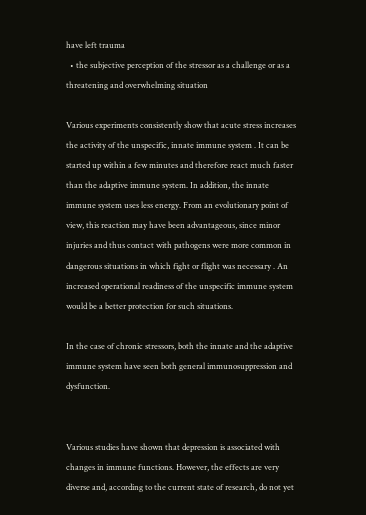have left trauma
  • the subjective perception of the stressor as a challenge or as a threatening and overwhelming situation

Various experiments consistently show that acute stress increases the activity of the unspecific, innate immune system . It can be started up within a few minutes and therefore react much faster than the adaptive immune system. In addition, the innate immune system uses less energy. From an evolutionary point of view, this reaction may have been advantageous, since minor injuries and thus contact with pathogens were more common in dangerous situations in which fight or flight was necessary . An increased operational readiness of the unspecific immune system would be a better protection for such situations.

In the case of chronic stressors, both the innate and the adaptive immune system have seen both general immunosuppression and dysfunction.


Various studies have shown that depression is associated with changes in immune functions. However, the effects are very diverse and, according to the current state of research, do not yet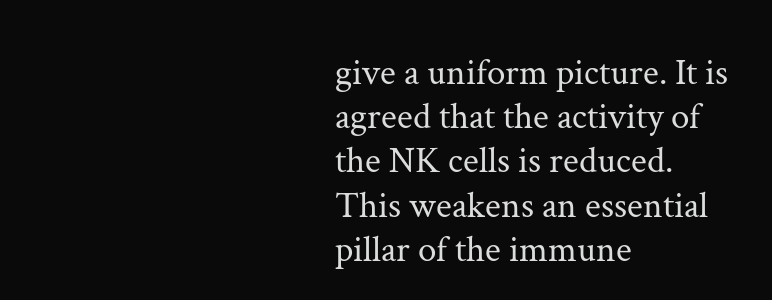give a uniform picture. It is agreed that the activity of the NK cells is reduced. This weakens an essential pillar of the immune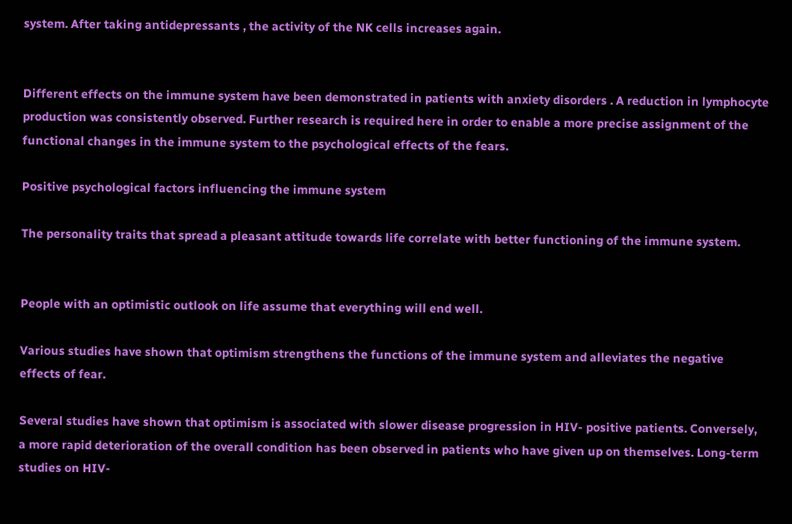system. After taking antidepressants , the activity of the NK cells increases again.


Different effects on the immune system have been demonstrated in patients with anxiety disorders . A reduction in lymphocyte production was consistently observed. Further research is required here in order to enable a more precise assignment of the functional changes in the immune system to the psychological effects of the fears.

Positive psychological factors influencing the immune system

The personality traits that spread a pleasant attitude towards life correlate with better functioning of the immune system.


People with an optimistic outlook on life assume that everything will end well.

Various studies have shown that optimism strengthens the functions of the immune system and alleviates the negative effects of fear.

Several studies have shown that optimism is associated with slower disease progression in HIV- positive patients. Conversely, a more rapid deterioration of the overall condition has been observed in patients who have given up on themselves. Long-term studies on HIV-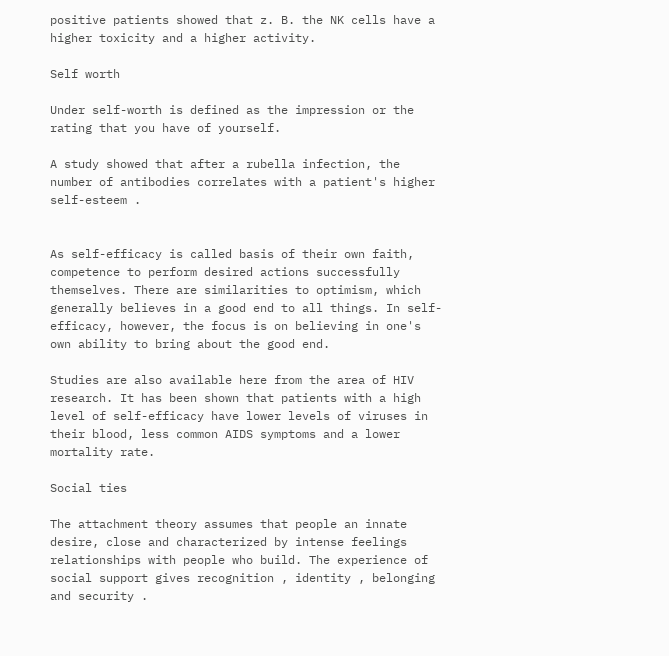positive patients showed that z. B. the NK cells have a higher toxicity and a higher activity.

Self worth

Under self-worth is defined as the impression or the rating that you have of yourself.

A study showed that after a rubella infection, the number of antibodies correlates with a patient's higher self-esteem .


As self-efficacy is called basis of their own faith, competence to perform desired actions successfully themselves. There are similarities to optimism, which generally believes in a good end to all things. In self-efficacy, however, the focus is on believing in one's own ability to bring about the good end.

Studies are also available here from the area of HIV research. It has been shown that patients with a high level of self-efficacy have lower levels of viruses in their blood, less common AIDS symptoms and a lower mortality rate.

Social ties

The attachment theory assumes that people an innate desire, close and characterized by intense feelings relationships with people who build. The experience of social support gives recognition , identity , belonging and security .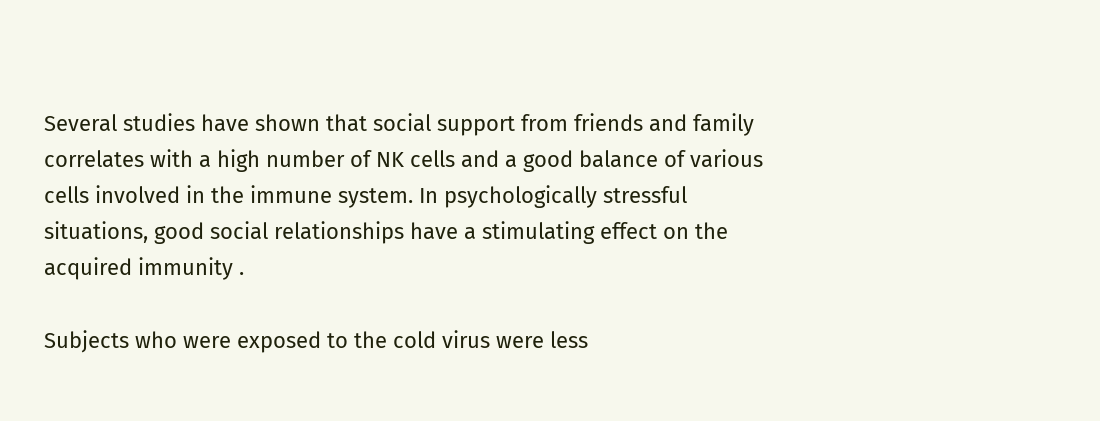Several studies have shown that social support from friends and family correlates with a high number of NK cells and a good balance of various cells involved in the immune system. In psychologically stressful situations, good social relationships have a stimulating effect on the acquired immunity .

Subjects who were exposed to the cold virus were less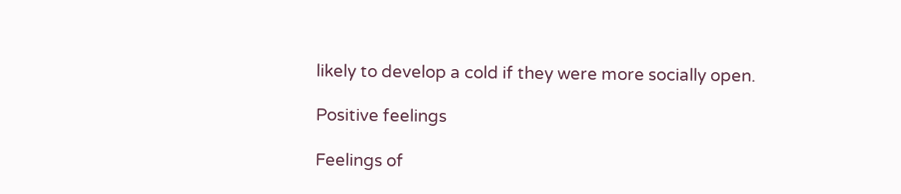likely to develop a cold if they were more socially open.

Positive feelings

Feelings of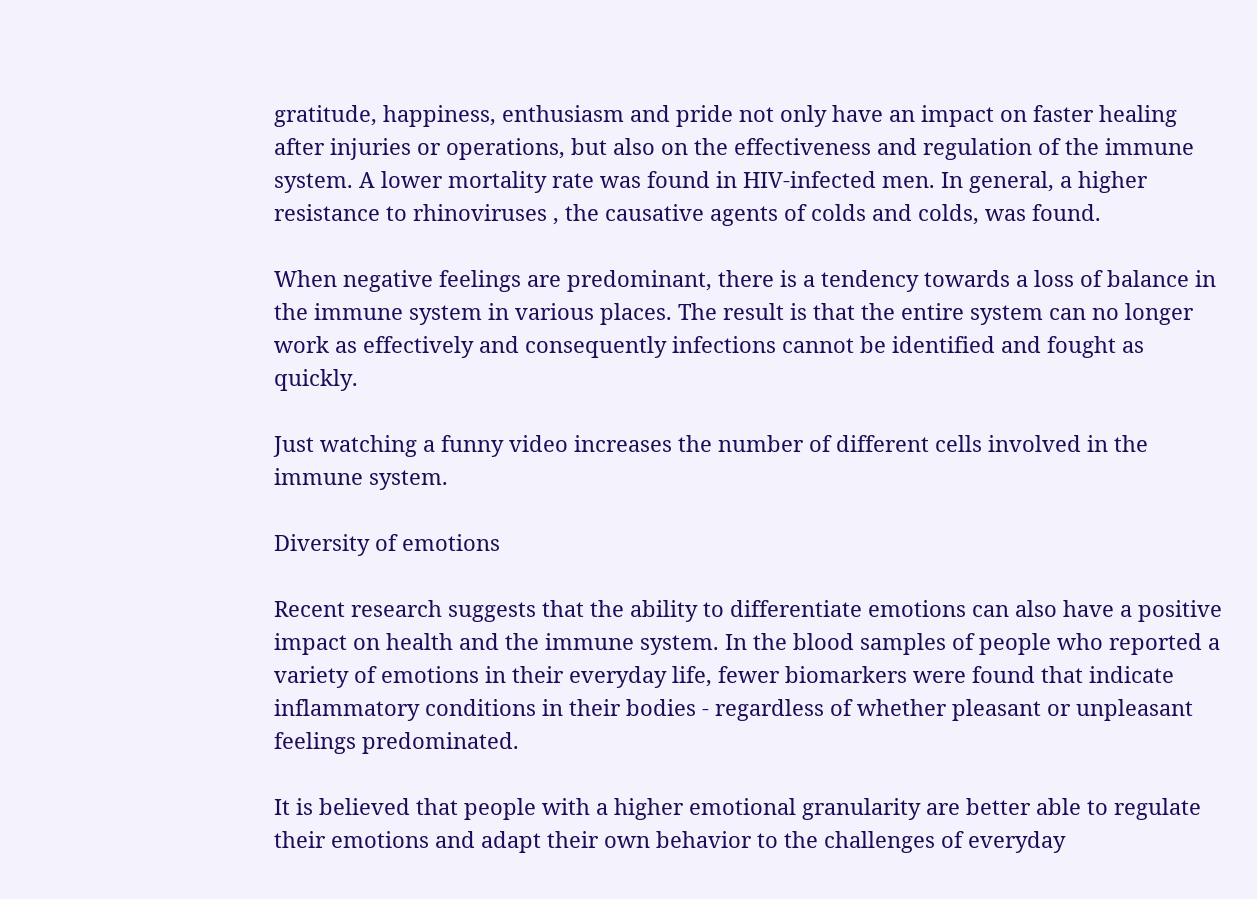gratitude, happiness, enthusiasm and pride not only have an impact on faster healing after injuries or operations, but also on the effectiveness and regulation of the immune system. A lower mortality rate was found in HIV-infected men. In general, a higher resistance to rhinoviruses , the causative agents of colds and colds, was found.

When negative feelings are predominant, there is a tendency towards a loss of balance in the immune system in various places. The result is that the entire system can no longer work as effectively and consequently infections cannot be identified and fought as quickly.

Just watching a funny video increases the number of different cells involved in the immune system.

Diversity of emotions

Recent research suggests that the ability to differentiate emotions can also have a positive impact on health and the immune system. In the blood samples of people who reported a variety of emotions in their everyday life, fewer biomarkers were found that indicate inflammatory conditions in their bodies - regardless of whether pleasant or unpleasant feelings predominated.

It is believed that people with a higher emotional granularity are better able to regulate their emotions and adapt their own behavior to the challenges of everyday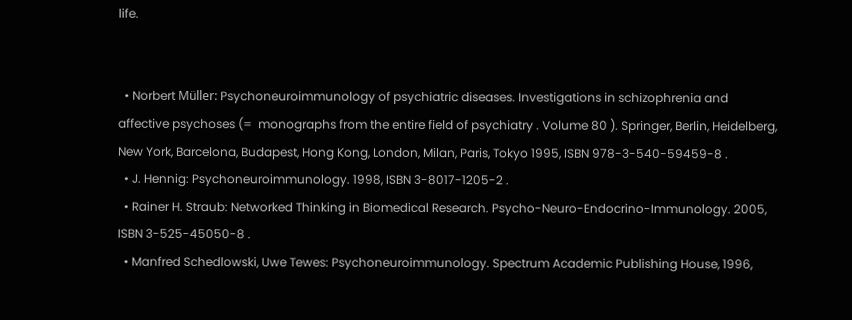life.


  • Norbert Müller: Psychoneuroimmunology of psychiatric diseases. Investigations in schizophrenia and affective psychoses (=  monographs from the entire field of psychiatry . Volume 80 ). Springer, Berlin, Heidelberg, New York, Barcelona, Budapest, Hong Kong, London, Milan, Paris, Tokyo 1995, ISBN 978-3-540-59459-8 .
  • J. Hennig: Psychoneuroimmunology. 1998, ISBN 3-8017-1205-2 .
  • Rainer H. Straub: Networked Thinking in Biomedical Research. Psycho-Neuro-Endocrino-Immunology. 2005, ISBN 3-525-45050-8 .
  • Manfred Schedlowski, Uwe Tewes: Psychoneuroimmunology. Spectrum Academic Publishing House, 1996,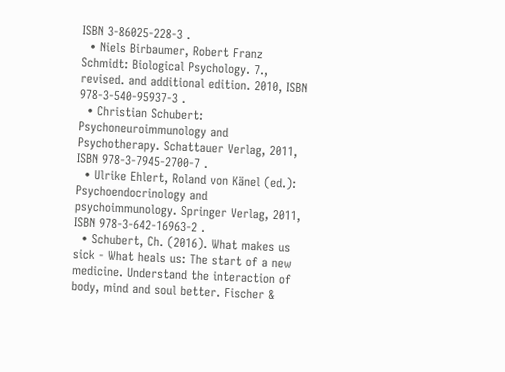ISBN 3-86025-228-3 .
  • Niels Birbaumer, Robert Franz Schmidt: Biological Psychology. 7., revised. and additional edition. 2010, ISBN 978-3-540-95937-3 .
  • Christian Schubert: Psychoneuroimmunology and Psychotherapy. Schattauer Verlag, 2011, ISBN 978-3-7945-2700-7 .
  • Ulrike Ehlert, Roland von Känel (ed.): Psychoendocrinology and psychoimmunology. Springer Verlag, 2011, ISBN 978-3-642-16963-2 .
  • Schubert, Ch. (2016). What makes us sick - What heals us: The start of a new medicine. Understand the interaction of body, mind and soul better. Fischer &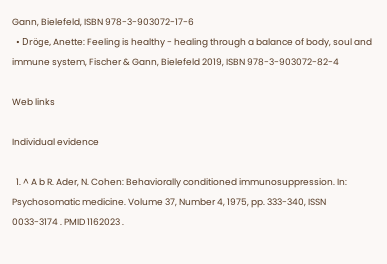Gann, Bielefeld, ISBN 978-3-903072-17-6
  • Dröge, Anette: Feeling is healthy - healing through a balance of body, soul and immune system, Fischer & Gann, Bielefeld 2019, ISBN 978-3-903072-82-4

Web links

Individual evidence

  1. ^ A b R. Ader, N. Cohen: Behaviorally conditioned immunosuppression. In: Psychosomatic medicine. Volume 37, Number 4, 1975, pp. 333-340, ISSN  0033-3174 . PMID 1162023 .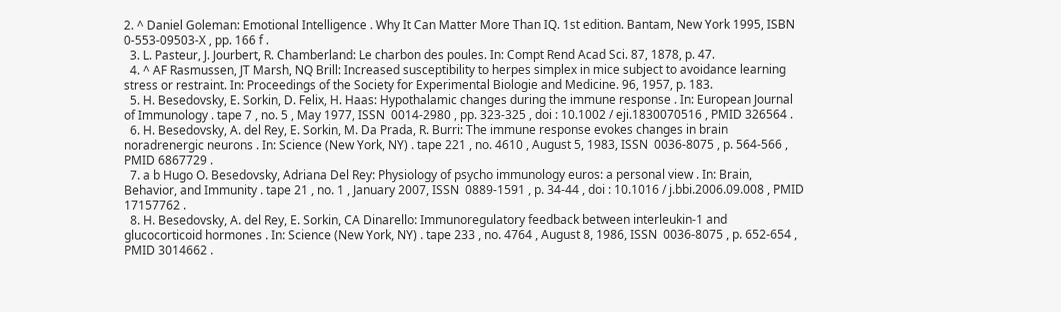2. ^ Daniel Goleman: Emotional Intelligence . Why It Can Matter More Than IQ. 1st edition. Bantam, New York 1995, ISBN 0-553-09503-X , pp. 166 f .
  3. L. Pasteur, J. Jourbert, R. Chamberland: Le charbon des poules. In: Compt Rend Acad Sci. 87, 1878, p. 47.
  4. ^ AF Rasmussen, JT Marsh, NQ Brill: Increased susceptibility to herpes simplex in mice subject to avoidance learning stress or restraint. In: Proceedings of the Society for Experimental Biologie and Medicine. 96, 1957, p. 183.
  5. H. Besedovsky, E. Sorkin, D. Felix, H. Haas: Hypothalamic changes during the immune response . In: European Journal of Immunology . tape 7 , no. 5 , May 1977, ISSN  0014-2980 , pp. 323-325 , doi : 10.1002 / eji.1830070516 , PMID 326564 .
  6. H. Besedovsky, A. del Rey, E. Sorkin, M. Da Prada, R. Burri: The immune response evokes changes in brain noradrenergic neurons . In: Science (New York, NY) . tape 221 , no. 4610 , August 5, 1983, ISSN  0036-8075 , p. 564-566 , PMID 6867729 .
  7. a b Hugo O. Besedovsky, Adriana Del Rey: Physiology of psycho immunology euros: a personal view . In: Brain, Behavior, and Immunity . tape 21 , no. 1 , January 2007, ISSN  0889-1591 , p. 34-44 , doi : 10.1016 / j.bbi.2006.09.008 , PMID 17157762 .
  8. H. Besedovsky, A. del Rey, E. Sorkin, CA Dinarello: Immunoregulatory feedback between interleukin-1 and glucocorticoid hormones . In: Science (New York, NY) . tape 233 , no. 4764 , August 8, 1986, ISSN  0036-8075 , p. 652-654 , PMID 3014662 .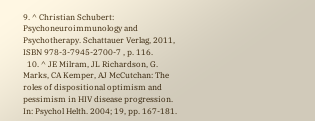9. ^ Christian Schubert: Psychoneuroimmunology and Psychotherapy. Schattauer Verlag, 2011, ISBN 978-3-7945-2700-7 , p. 116.
  10. ^ JE Milram, JL Richardson, G. Marks, CA Kemper, AJ McCutchan: The roles of dispositional optimism and pessimism in HIV disease progression. In: Psychol Helth. 2004; 19, pp. 167-181.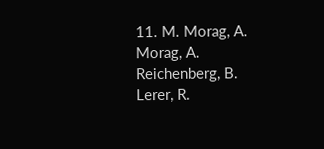11. M. Morag, A. Morag, A. Reichenberg, B. Lerer, R.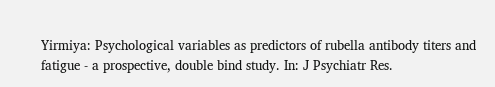Yirmiya: Psychological variables as predictors of rubella antibody titers and fatigue - a prospective, double bind study. In: J Psychiatr Res.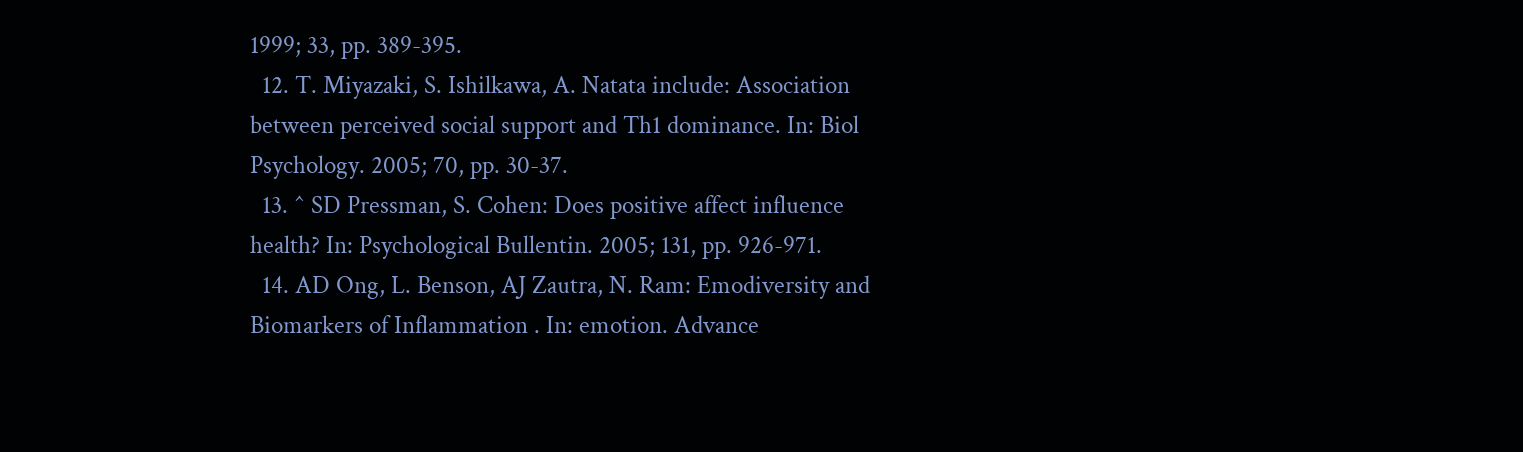1999; 33, pp. 389-395.
  12. T. Miyazaki, S. Ishilkawa, A. Natata include: Association between perceived social support and Th1 dominance. In: Biol Psychology. 2005; 70, pp. 30-37.
  13. ^ SD Pressman, S. Cohen: Does positive affect influence health? In: Psychological Bullentin. 2005; 131, pp. 926-971.
  14. AD Ong, L. Benson, AJ Zautra, N. Ram: Emodiversity and Biomarkers of Inflammation . In: emotion. Advance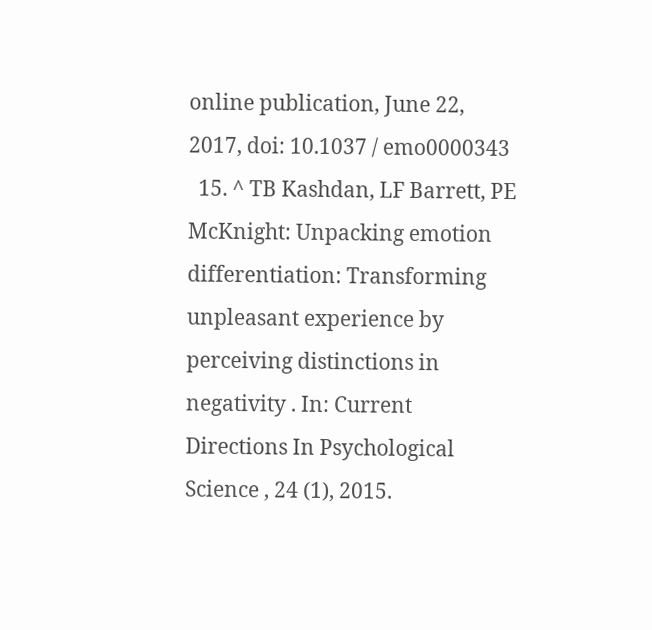online publication, June 22, 2017, doi: 10.1037 / emo0000343
  15. ^ TB Kashdan, LF Barrett, PE McKnight: Unpacking emotion differentiation: Transforming unpleasant experience by perceiving distinctions in negativity . In: Current Directions In Psychological Science , 24 (1), 2015.